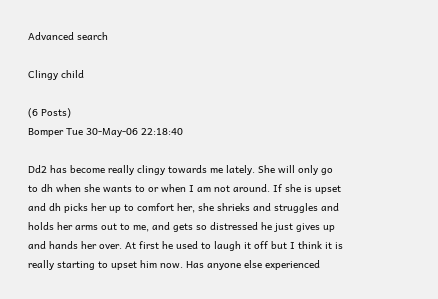Advanced search

Clingy child

(6 Posts)
Bomper Tue 30-May-06 22:18:40

Dd2 has become really clingy towards me lately. She will only go to dh when she wants to or when I am not around. If she is upset and dh picks her up to comfort her, she shrieks and struggles and holds her arms out to me, and gets so distressed he just gives up and hands her over. At first he used to laugh it off but I think it is really starting to upset him now. Has anyone else experienced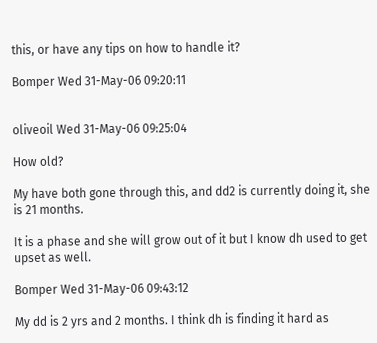this, or have any tips on how to handle it?

Bomper Wed 31-May-06 09:20:11


oliveoil Wed 31-May-06 09:25:04

How old?

My have both gone through this, and dd2 is currently doing it, she is 21 months.

It is a phase and she will grow out of it but I know dh used to get upset as well.

Bomper Wed 31-May-06 09:43:12

My dd is 2 yrs and 2 months. I think dh is finding it hard as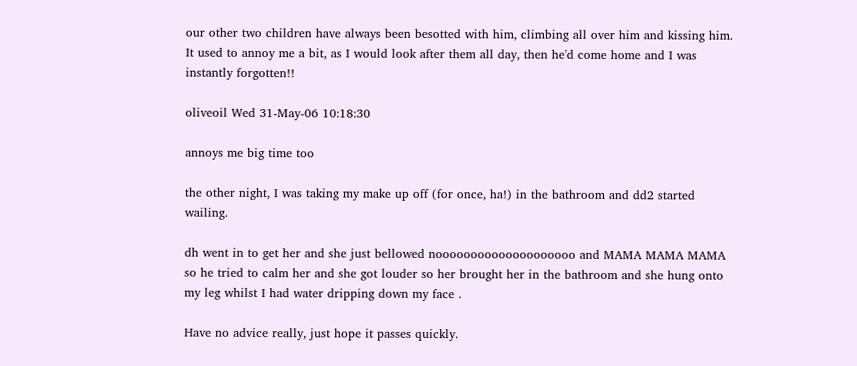our other two children have always been besotted with him, climbing all over him and kissing him. It used to annoy me a bit, as I would look after them all day, then he'd come home and I was instantly forgotten!!

oliveoil Wed 31-May-06 10:18:30

annoys me big time too

the other night, I was taking my make up off (for once, ha!) in the bathroom and dd2 started wailing.

dh went in to get her and she just bellowed noooooooooooooooooooo and MAMA MAMA MAMA so he tried to calm her and she got louder so her brought her in the bathroom and she hung onto my leg whilst I had water dripping down my face .

Have no advice really, just hope it passes quickly.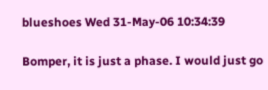blueshoes Wed 31-May-06 10:34:39

Bomper, it is just a phase. I would just go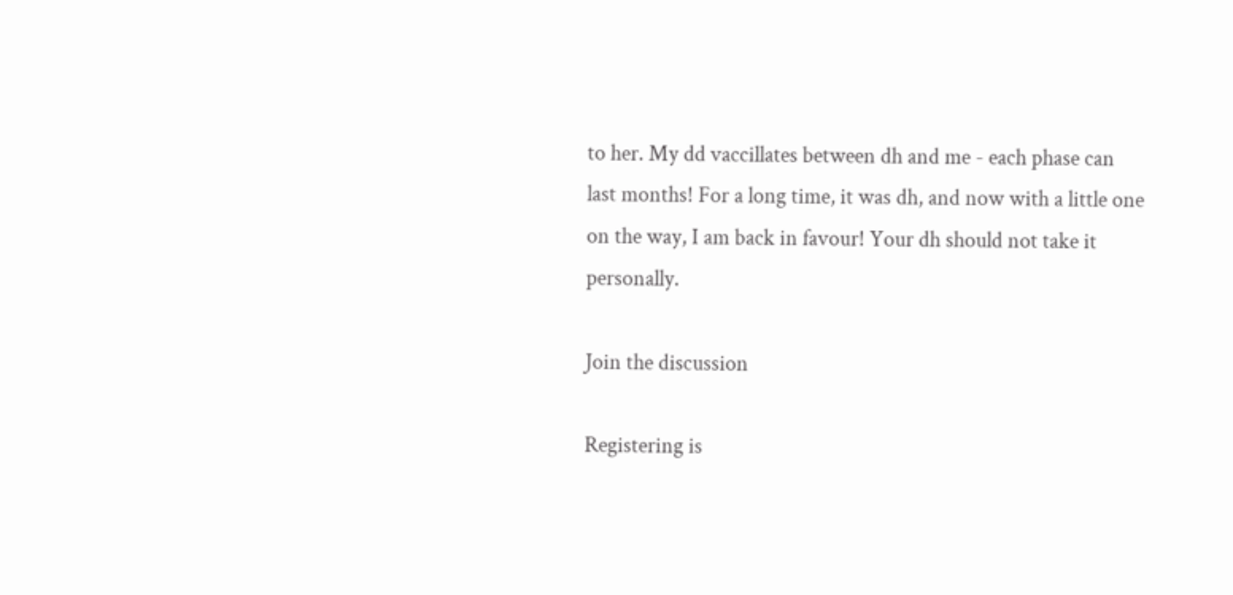to her. My dd vaccillates between dh and me - each phase can last months! For a long time, it was dh, and now with a little one on the way, I am back in favour! Your dh should not take it personally.

Join the discussion

Registering is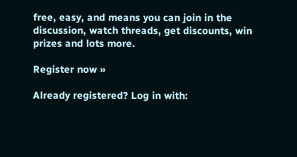free, easy, and means you can join in the discussion, watch threads, get discounts, win prizes and lots more.

Register now »

Already registered? Log in with: